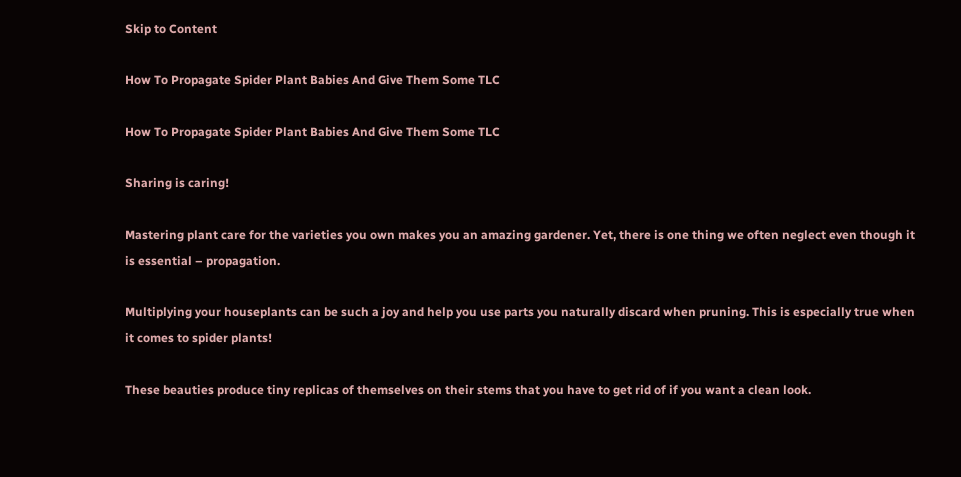Skip to Content

How To Propagate Spider Plant Babies And Give Them Some TLC

How To Propagate Spider Plant Babies And Give Them Some TLC

Sharing is caring!

Mastering plant care for the varieties you own makes you an amazing gardener. Yet, there is one thing we often neglect even though it is essential – propagation.

Multiplying your houseplants can be such a joy and help you use parts you naturally discard when pruning. This is especially true when it comes to spider plants!

These beauties produce tiny replicas of themselves on their stems that you have to get rid of if you want a clean look.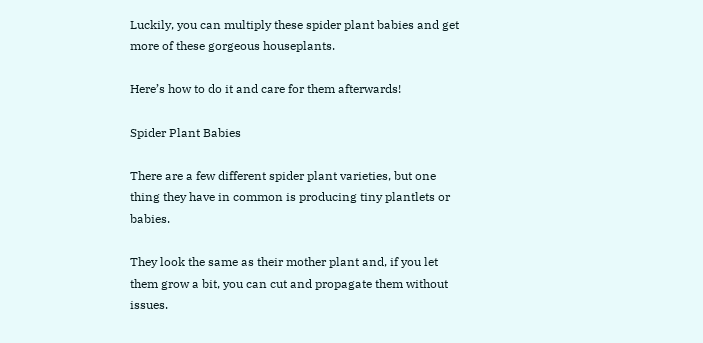Luckily, you can multiply these spider plant babies and get more of these gorgeous houseplants.

Here’s how to do it and care for them afterwards!

Spider Plant Babies

There are a few different spider plant varieties, but one thing they have in common is producing tiny plantlets or babies.

They look the same as their mother plant and, if you let them grow a bit, you can cut and propagate them without issues.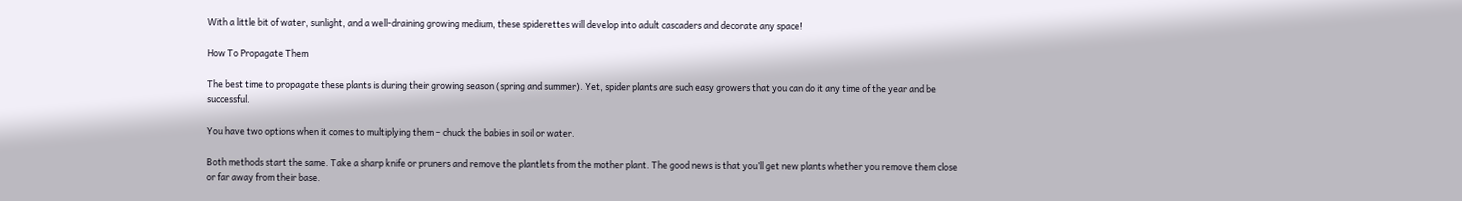With a little bit of water, sunlight, and a well-draining growing medium, these spiderettes will develop into adult cascaders and decorate any space!

How To Propagate Them

The best time to propagate these plants is during their growing season (spring and summer). Yet, spider plants are such easy growers that you can do it any time of the year and be successful.

You have two options when it comes to multiplying them – chuck the babies in soil or water.

Both methods start the same. Take a sharp knife or pruners and remove the plantlets from the mother plant. The good news is that you’ll get new plants whether you remove them close or far away from their base.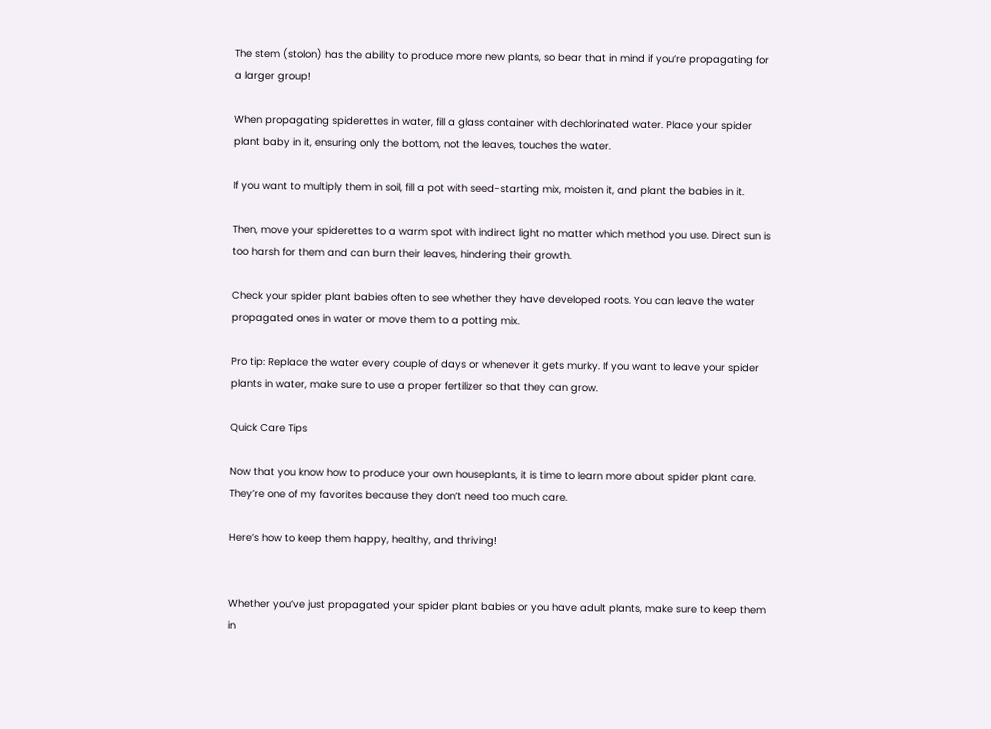The stem (stolon) has the ability to produce more new plants, so bear that in mind if you’re propagating for a larger group!

When propagating spiderettes in water, fill a glass container with dechlorinated water. Place your spider plant baby in it, ensuring only the bottom, not the leaves, touches the water.

If you want to multiply them in soil, fill a pot with seed-starting mix, moisten it, and plant the babies in it.

Then, move your spiderettes to a warm spot with indirect light no matter which method you use. Direct sun is too harsh for them and can burn their leaves, hindering their growth.

Check your spider plant babies often to see whether they have developed roots. You can leave the water propagated ones in water or move them to a potting mix.

Pro tip: Replace the water every couple of days or whenever it gets murky. If you want to leave your spider plants in water, make sure to use a proper fertilizer so that they can grow.

Quick Care Tips

Now that you know how to produce your own houseplants, it is time to learn more about spider plant care. They’re one of my favorites because they don’t need too much care.

Here’s how to keep them happy, healthy, and thriving!


Whether you’ve just propagated your spider plant babies or you have adult plants, make sure to keep them in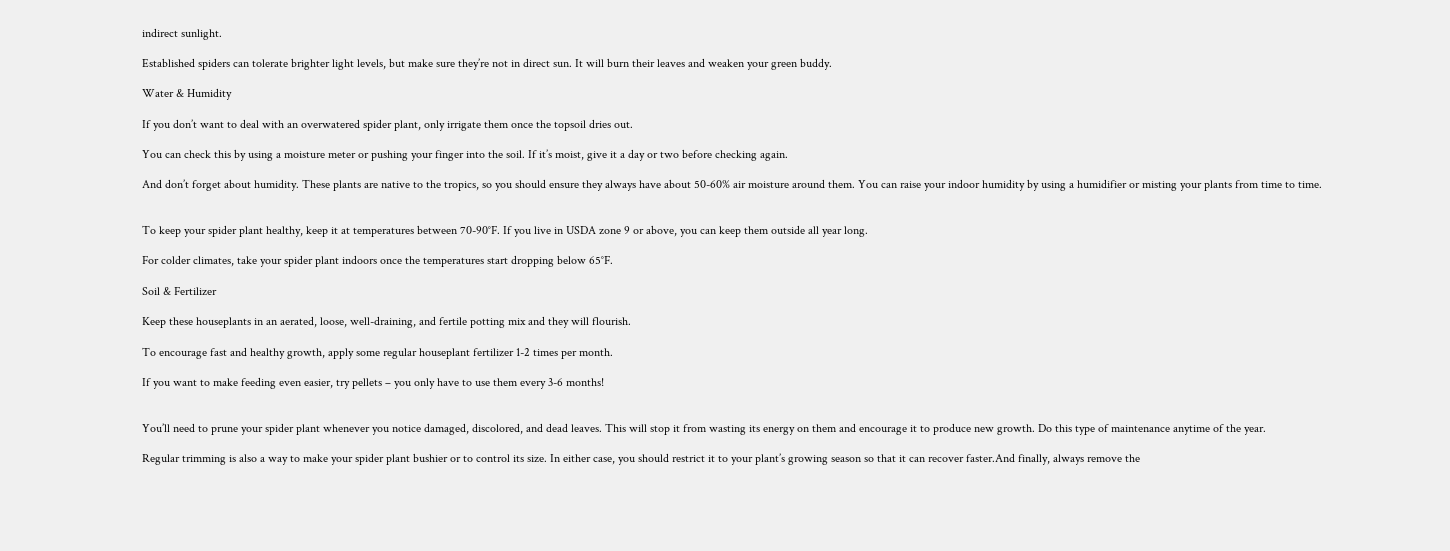indirect sunlight.

Established spiders can tolerate brighter light levels, but make sure they’re not in direct sun. It will burn their leaves and weaken your green buddy.

Water & Humidity

If you don’t want to deal with an overwatered spider plant, only irrigate them once the topsoil dries out.

You can check this by using a moisture meter or pushing your finger into the soil. If it’s moist, give it a day or two before checking again.

And don’t forget about humidity. These plants are native to the tropics, so you should ensure they always have about 50-60% air moisture around them. You can raise your indoor humidity by using a humidifier or misting your plants from time to time.


To keep your spider plant healthy, keep it at temperatures between 70-90°F. If you live in USDA zone 9 or above, you can keep them outside all year long.

For colder climates, take your spider plant indoors once the temperatures start dropping below 65°F.

Soil & Fertilizer

Keep these houseplants in an aerated, loose, well-draining, and fertile potting mix and they will flourish.

To encourage fast and healthy growth, apply some regular houseplant fertilizer 1-2 times per month.

If you want to make feeding even easier, try pellets – you only have to use them every 3-6 months!


You’ll need to prune your spider plant whenever you notice damaged, discolored, and dead leaves. This will stop it from wasting its energy on them and encourage it to produce new growth. Do this type of maintenance anytime of the year.

Regular trimming is also a way to make your spider plant bushier or to control its size. In either case, you should restrict it to your plant’s growing season so that it can recover faster.And finally, always remove the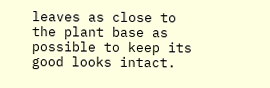leaves as close to the plant base as possible to keep its good looks intact.